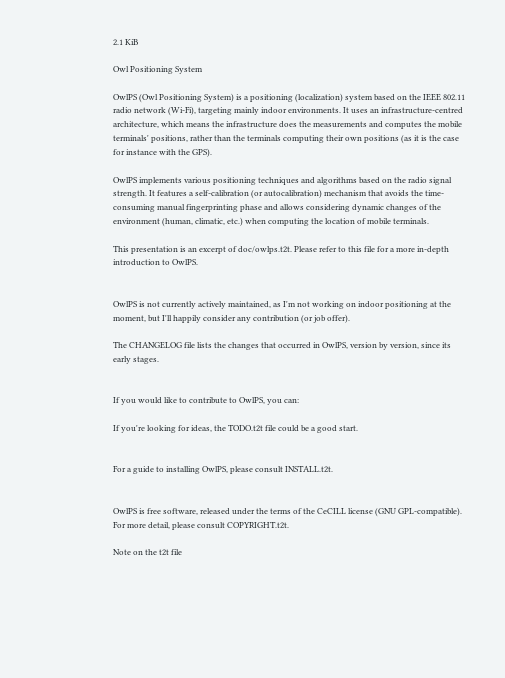2.1 KiB

Owl Positioning System

OwlPS (Owl Positioning System) is a positioning (localization) system based on the IEEE 802.11 radio network (Wi-Fi), targeting mainly indoor environments. It uses an infrastructure-centred architecture, which means the infrastructure does the measurements and computes the mobile terminals' positions, rather than the terminals computing their own positions (as it is the case for instance with the GPS).

OwlPS implements various positioning techniques and algorithms based on the radio signal strength. It features a self-calibration (or autocalibration) mechanism that avoids the time-consuming manual fingerprinting phase and allows considering dynamic changes of the environment (human, climatic, etc.) when computing the location of mobile terminals.

This presentation is an excerpt of doc/owlps.t2t. Please refer to this file for a more in-depth introduction to OwlPS.


OwlPS is not currently actively maintained, as I'm not working on indoor positioning at the moment, but I'll happily consider any contribution (or job offer).

The CHANGELOG file lists the changes that occurred in OwlPS, version by version, since its early stages.


If you would like to contribute to OwlPS, you can:

If you're looking for ideas, the TODO.t2t file could be a good start.


For a guide to installing OwlPS, please consult INSTALL.t2t.


OwlPS is free software, released under the terms of the CeCILL license (GNU GPL-compatible). For more detail, please consult COPYRIGHT.t2t.

Note on the t2t file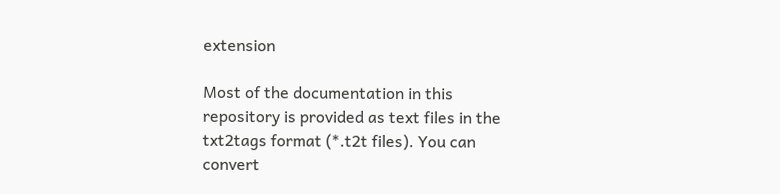extension

Most of the documentation in this repository is provided as text files in the txt2tags format (*.t2t files). You can convert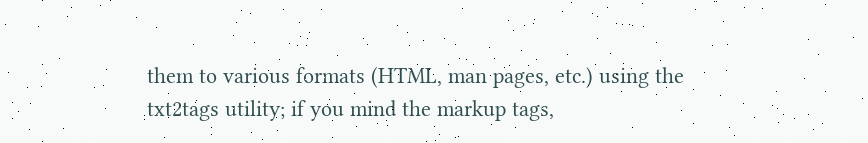them to various formats (HTML, man pages, etc.) using the txt2tags utility; if you mind the markup tags,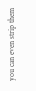you can even strip them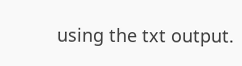using the txt output.